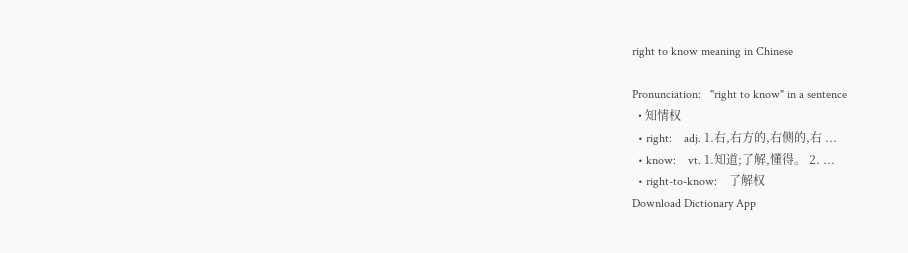right to know meaning in Chinese

Pronunciation:   "right to know" in a sentence
  • 知情权
  • right:    adj. 1.右,右方的,右侧的,右 ...
  • know:    vt. 1.知道;了解,懂得。 2. ...
  • right-to-know:    了解权
Download Dictionary App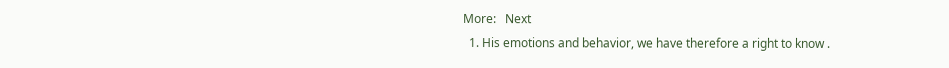More:   Next
  1. His emotions and behavior, we have therefore a right to know .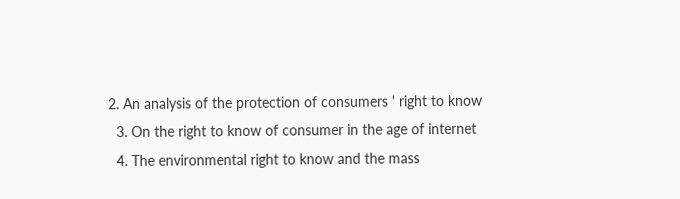2. An analysis of the protection of consumers ' right to know
  3. On the right to know of consumer in the age of internet
  4. The environmental right to know and the mass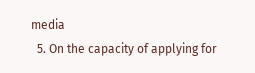media
  5. On the capacity of applying for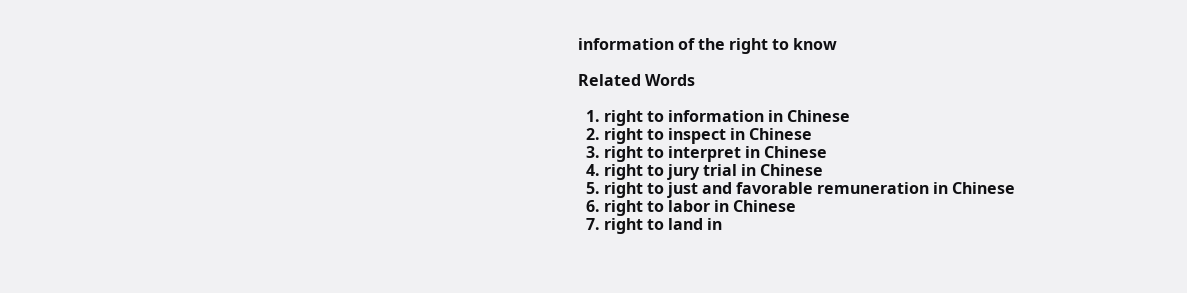information of the right to know

Related Words

  1. right to information in Chinese
  2. right to inspect in Chinese
  3. right to interpret in Chinese
  4. right to jury trial in Chinese
  5. right to just and favorable remuneration in Chinese
  6. right to labor in Chinese
  7. right to land in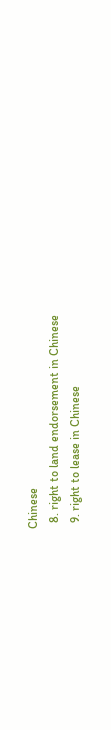Chinese
  8. right to land endorsement in Chinese
  9. right to lease in Chinese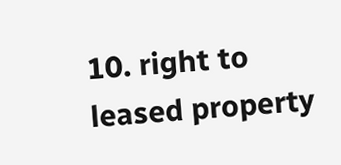10. right to leased property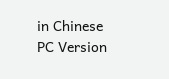in Chinese
PC Version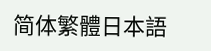简体繁體日本語